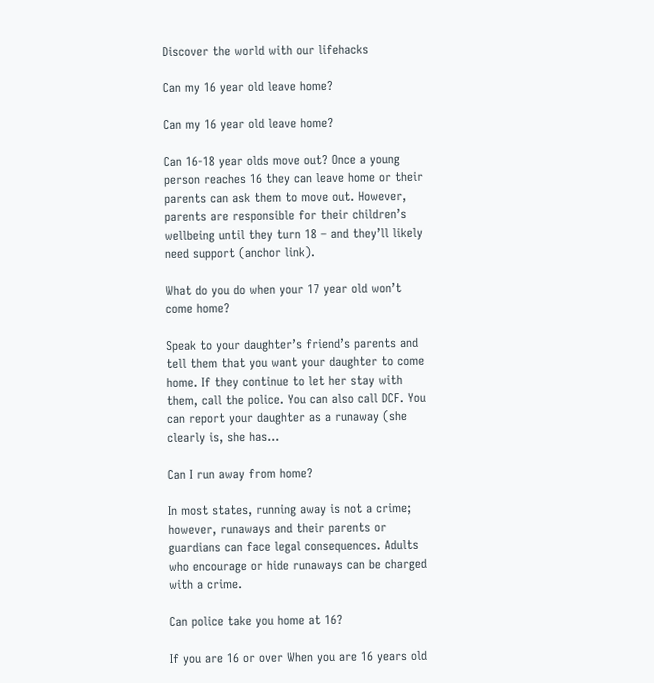Discover the world with our lifehacks

Can my 16 year old leave home?

Can my 16 year old leave home?

Can 16-18 year olds move out? Once a young person reaches 16 they can leave home or their parents can ask them to move out. However, parents are responsible for their children’s wellbeing until they turn 18 – and they’ll likely need support (anchor link).

What do you do when your 17 year old won’t come home?

Speak to your daughter’s friend’s parents and tell them that you want your daughter to come home. If they continue to let her stay with them, call the police. You can also call DCF. You can report your daughter as a runaway (she clearly is, she has…

Can I run away from home?

In most states, running away is not a crime; however, runaways and their parents or guardians can face legal consequences. Adults who encourage or hide runaways can be charged with a crime.

Can police take you home at 16?

If you are 16 or over When you are 16 years old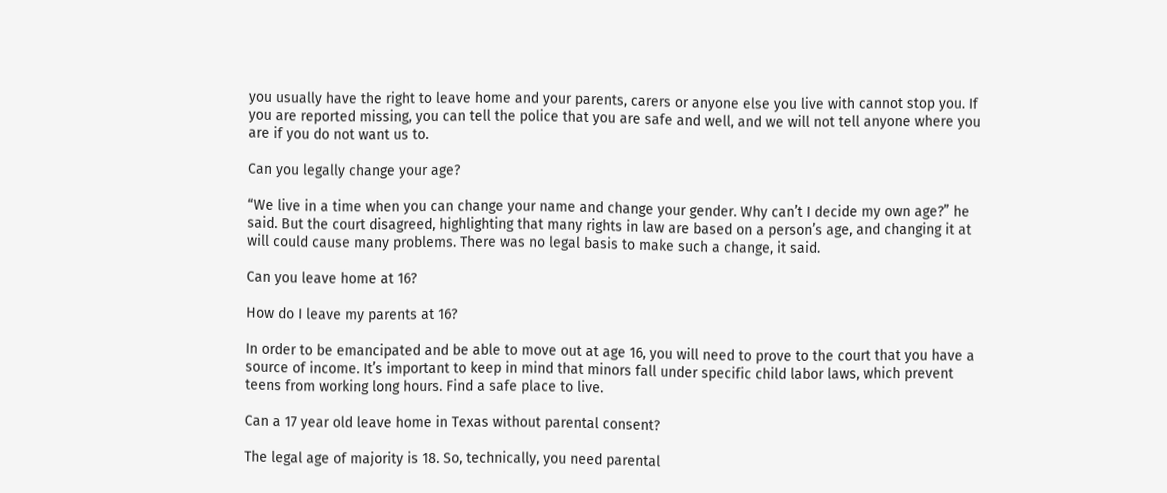you usually have the right to leave home and your parents, carers or anyone else you live with cannot stop you. If you are reported missing, you can tell the police that you are safe and well, and we will not tell anyone where you are if you do not want us to.

Can you legally change your age?

“We live in a time when you can change your name and change your gender. Why can’t I decide my own age?” he said. But the court disagreed, highlighting that many rights in law are based on a person’s age, and changing it at will could cause many problems. There was no legal basis to make such a change, it said.

Can you leave home at 16?

How do I leave my parents at 16?

In order to be emancipated and be able to move out at age 16, you will need to prove to the court that you have a source of income. It’s important to keep in mind that minors fall under specific child labor laws, which prevent teens from working long hours. Find a safe place to live.

Can a 17 year old leave home in Texas without parental consent?

The legal age of majority is 18. So, technically, you need parental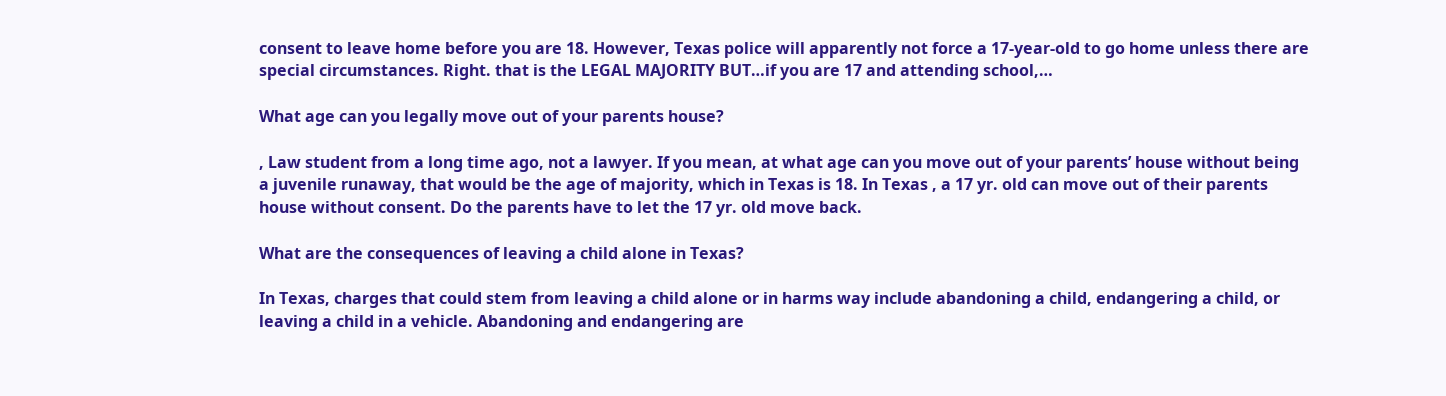consent to leave home before you are 18. However, Texas police will apparently not force a 17-year-old to go home unless there are special circumstances. Right. that is the LEGAL MAJORITY BUT…if you are 17 and attending school,…

What age can you legally move out of your parents house?

, Law student from a long time ago, not a lawyer. If you mean, at what age can you move out of your parents’ house without being a juvenile runaway, that would be the age of majority, which in Texas is 18. In Texas , a 17 yr. old can move out of their parents house without consent. Do the parents have to let the 17 yr. old move back.

What are the consequences of leaving a child alone in Texas?

In Texas, charges that could stem from leaving a child alone or in harms way include abandoning a child, endangering a child, or leaving a child in a vehicle. Abandoning and endangering are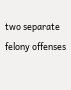two separate felony offenses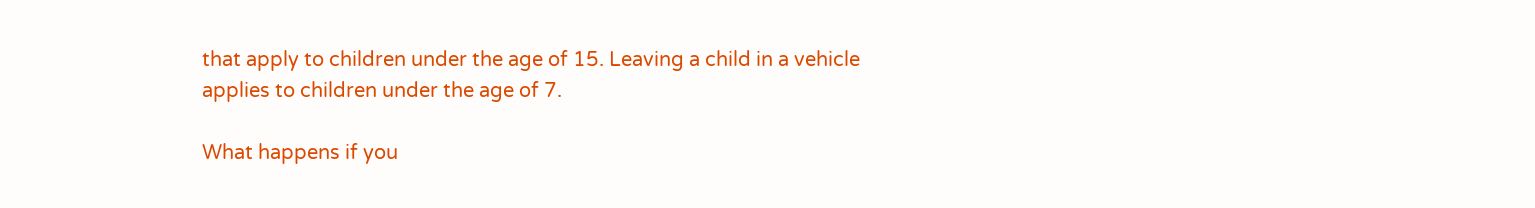that apply to children under the age of 15. Leaving a child in a vehicle applies to children under the age of 7.

What happens if you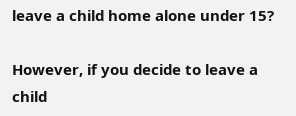leave a child home alone under 15?

However, if you decide to leave a child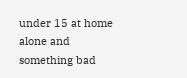under 15 at home alone and something bad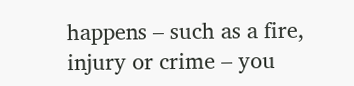happens – such as a fire, injury or crime – you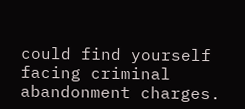could find yourself facing criminal abandonment charges.